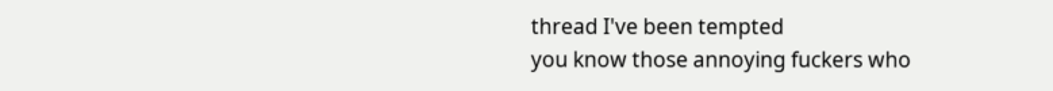thread I've been tempted
you know those annoying fuckers who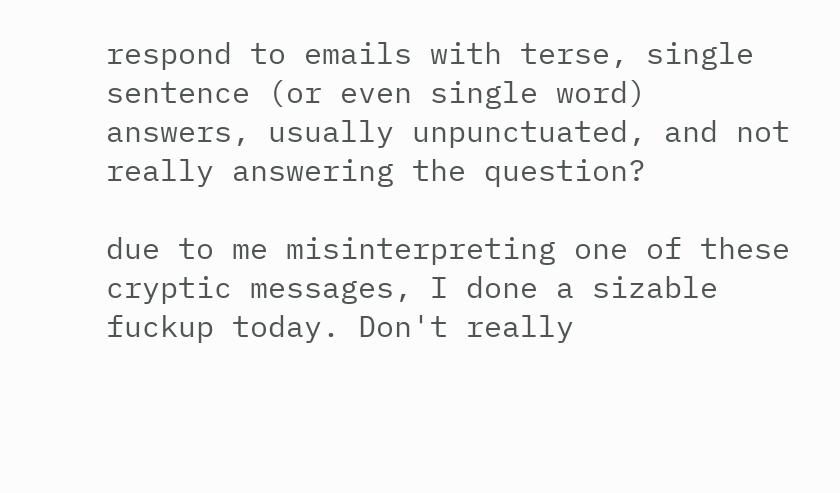respond to emails with terse, single sentence (or even single word) answers, usually unpunctuated, and not really answering the question?

due to me misinterpreting one of these cryptic messages, I done a sizable fuckup today. Don't really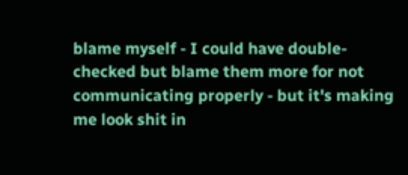blame myself - I could have double-checked but blame them more for not communicating properly - but it's making me look shit in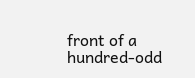front of a hundred-odd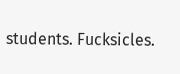students. Fucksicles.